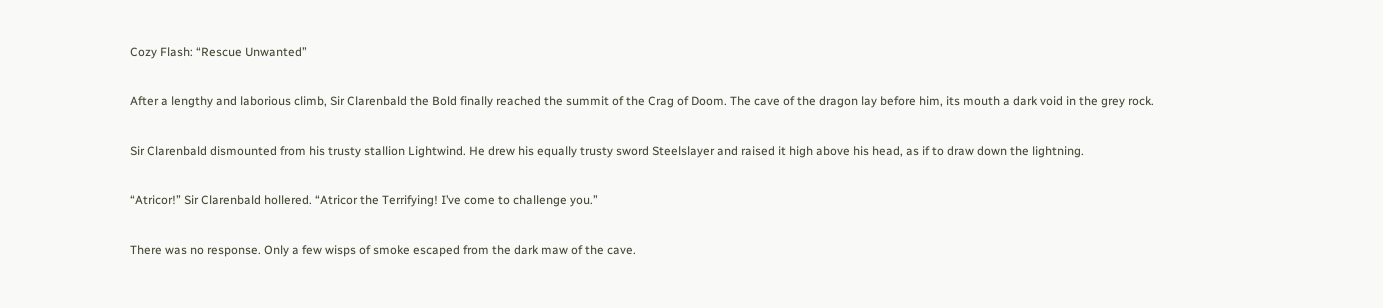Cozy Flash: “Rescue Unwanted”

After a lengthy and laborious climb, Sir Clarenbald the Bold finally reached the summit of the Crag of Doom. The cave of the dragon lay before him, its mouth a dark void in the grey rock.

Sir Clarenbald dismounted from his trusty stallion Lightwind. He drew his equally trusty sword Steelslayer and raised it high above his head, as if to draw down the lightning.

“Atricor!” Sir Clarenbald hollered. “Atricor the Terrifying! I’ve come to challenge you.”

There was no response. Only a few wisps of smoke escaped from the dark maw of the cave.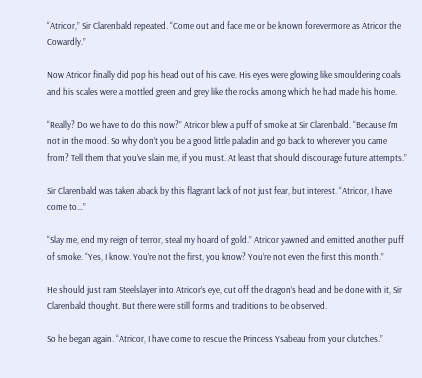“Atricor,” Sir Clarenbald repeated. “Come out and face me or be known forevermore as Atricor the Cowardly.”

Now Atricor finally did pop his head out of his cave. His eyes were glowing like smouldering coals and his scales were a mottled green and grey like the rocks among which he had made his home.

“Really? Do we have to do this now?” Atricor blew a puff of smoke at Sir Clarenbald. “Because I’m not in the mood. So why don’t you be a good little paladin and go back to wherever you came from? Tell them that you’ve slain me, if you must. At least that should discourage future attempts.”

Sir Clarenbald was taken aback by this flagrant lack of not just fear, but interest. “Atricor, I have come to…”

“Slay me, end my reign of terror, steal my hoard of gold.” Atricor yawned and emitted another puff of smoke. “Yes, I know. You’re not the first, you know? You’re not even the first this month.”

He should just ram Steelslayer into Atricor’s eye, cut off the dragon’s head and be done with it, Sir Clarenbald thought. But there were still forms and traditions to be observed.

So he began again. “Atricor, I have come to rescue the Princess Ysabeau from your clutches.”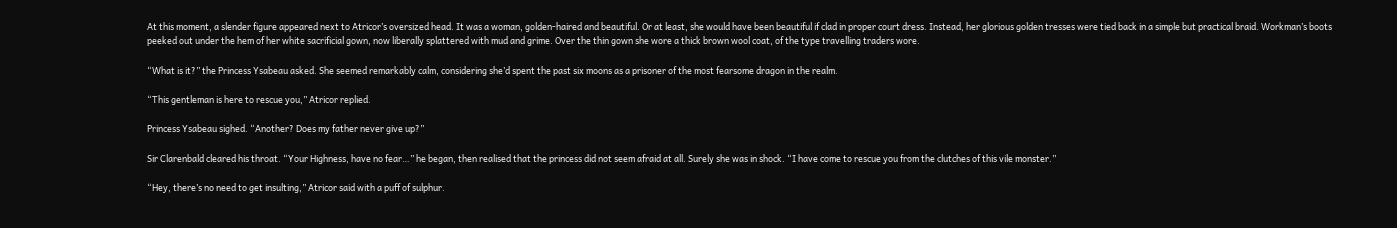At this moment, a slender figure appeared next to Atricor’s oversized head. It was a woman, golden-haired and beautiful. Or at least, she would have been beautiful if clad in proper court dress. Instead, her glorious golden tresses were tied back in a simple but practical braid. Workman’s boots peeked out under the hem of her white sacrificial gown, now liberally splattered with mud and grime. Over the thin gown she wore a thick brown wool coat, of the type travelling traders wore.

“What is it?” the Princess Ysabeau asked. She seemed remarkably calm, considering she’d spent the past six moons as a prisoner of the most fearsome dragon in the realm.

“This gentleman is here to rescue you,” Atricor replied.

Princess Ysabeau sighed. “Another? Does my father never give up?”

Sir Clarenbald cleared his throat. “Your Highness, have no fear…” he began, then realised that the princess did not seem afraid at all. Surely she was in shock. “I have come to rescue you from the clutches of this vile monster.”

“Hey, there’s no need to get insulting,” Atricor said with a puff of sulphur.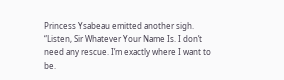Princess Ysabeau emitted another sigh. “Listen, Sir Whatever Your Name Is. I don’t need any rescue. I’m exactly where I want to be.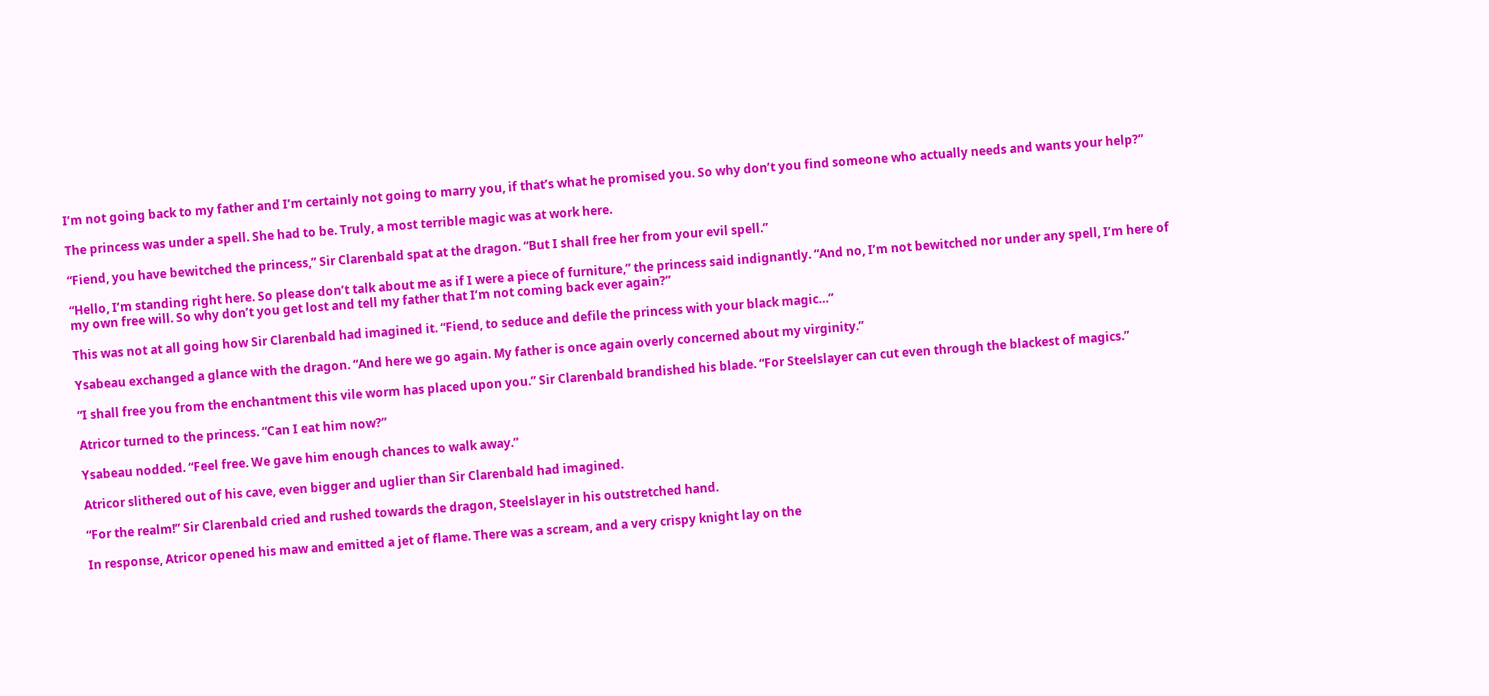I’m not going back to my father and I’m certainly not going to marry you, if that’s what he promised you. So why don’t you find someone who actually needs and wants your help?”

The princess was under a spell. She had to be. Truly, a most terrible magic was at work here.

“Fiend, you have bewitched the princess,” Sir Clarenbald spat at the dragon. “But I shall free her from your evil spell.”

“Hello, I’m standing right here. So please don’t talk about me as if I were a piece of furniture,” the princess said indignantly. “And no, I’m not bewitched nor under any spell, I’m here of my own free will. So why don’t you get lost and tell my father that I’m not coming back ever again?”

This was not at all going how Sir Clarenbald had imagined it. “Fiend, to seduce and defile the princess with your black magic…”

Ysabeau exchanged a glance with the dragon. “And here we go again. My father is once again overly concerned about my virginity.”

“I shall free you from the enchantment this vile worm has placed upon you.” Sir Clarenbald brandished his blade. “For Steelslayer can cut even through the blackest of magics.”

Atricor turned to the princess. “Can I eat him now?”

Ysabeau nodded. “Feel free. We gave him enough chances to walk away.”

Atricor slithered out of his cave, even bigger and uglier than Sir Clarenbald had imagined.

“For the realm!” Sir Clarenbald cried and rushed towards the dragon, Steelslayer in his outstretched hand.

In response, Atricor opened his maw and emitted a jet of flame. There was a scream, and a very crispy knight lay on the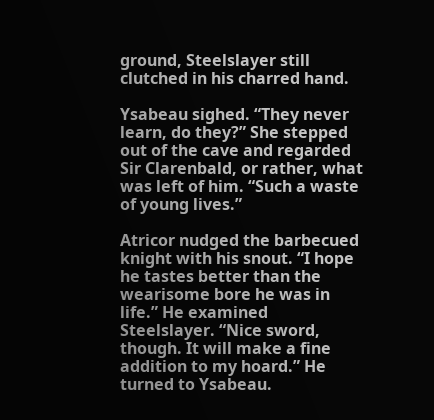ground, Steelslayer still clutched in his charred hand.

Ysabeau sighed. “They never learn, do they?” She stepped out of the cave and regarded Sir Clarenbald, or rather, what was left of him. “Such a waste of young lives.”

Atricor nudged the barbecued knight with his snout. “I hope he tastes better than the wearisome bore he was in life.” He examined Steelslayer. “Nice sword, though. It will make a fine addition to my hoard.” He turned to Ysabeau.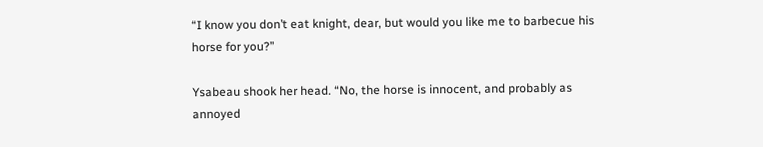“I know you don’t eat knight, dear, but would you like me to barbecue his horse for you?”

Ysabeau shook her head. “No, the horse is innocent, and probably as annoyed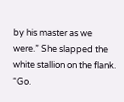by his master as we were.” She slapped the white stallion on the flank. “Go.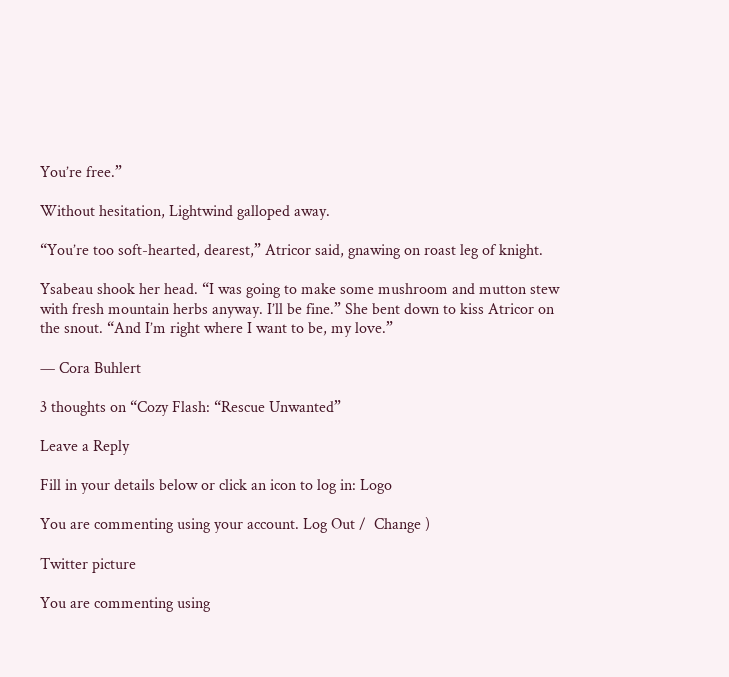You’re free.”

Without hesitation, Lightwind galloped away.

“You’re too soft-hearted, dearest,” Atricor said, gnawing on roast leg of knight.

Ysabeau shook her head. “I was going to make some mushroom and mutton stew with fresh mountain herbs anyway. I’ll be fine.” She bent down to kiss Atricor on the snout. “And I’m right where I want to be, my love.”

— Cora Buhlert

3 thoughts on “Cozy Flash: “Rescue Unwanted”

Leave a Reply

Fill in your details below or click an icon to log in: Logo

You are commenting using your account. Log Out /  Change )

Twitter picture

You are commenting using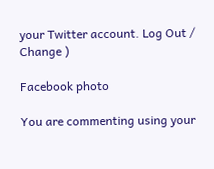your Twitter account. Log Out /  Change )

Facebook photo

You are commenting using your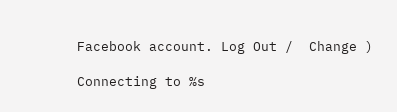Facebook account. Log Out /  Change )

Connecting to %s